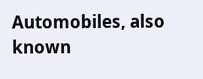Automobiles, also known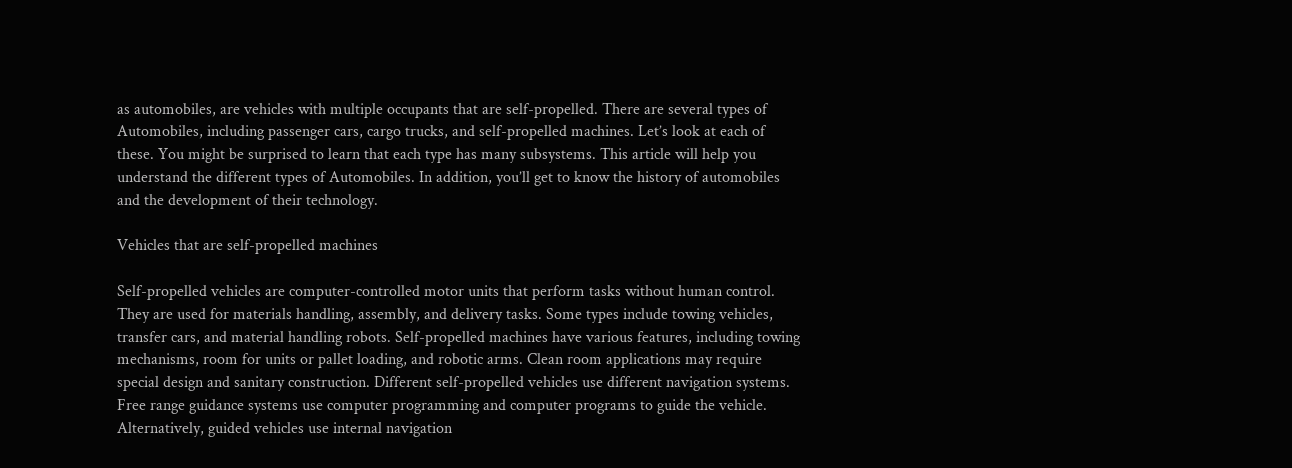as automobiles, are vehicles with multiple occupants that are self-propelled. There are several types of Automobiles, including passenger cars, cargo trucks, and self-propelled machines. Let’s look at each of these. You might be surprised to learn that each type has many subsystems. This article will help you understand the different types of Automobiles. In addition, you’ll get to know the history of automobiles and the development of their technology.

Vehicles that are self-propelled machines

Self-propelled vehicles are computer-controlled motor units that perform tasks without human control. They are used for materials handling, assembly, and delivery tasks. Some types include towing vehicles, transfer cars, and material handling robots. Self-propelled machines have various features, including towing mechanisms, room for units or pallet loading, and robotic arms. Clean room applications may require special design and sanitary construction. Different self-propelled vehicles use different navigation systems. Free range guidance systems use computer programming and computer programs to guide the vehicle. Alternatively, guided vehicles use internal navigation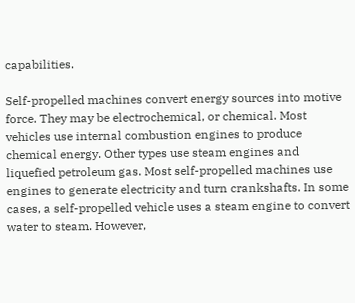capabilities.

Self-propelled machines convert energy sources into motive force. They may be electrochemical, or chemical. Most vehicles use internal combustion engines to produce chemical energy. Other types use steam engines and liquefied petroleum gas. Most self-propelled machines use engines to generate electricity and turn crankshafts. In some cases, a self-propelled vehicle uses a steam engine to convert water to steam. However,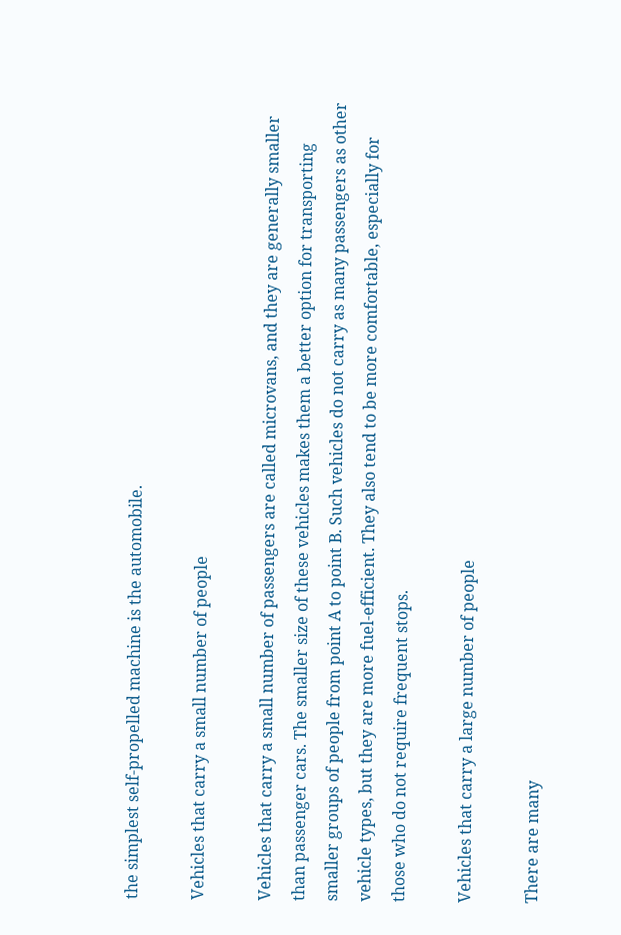the simplest self-propelled machine is the automobile.

Vehicles that carry a small number of people

Vehicles that carry a small number of passengers are called microvans, and they are generally smaller than passenger cars. The smaller size of these vehicles makes them a better option for transporting smaller groups of people from point A to point B. Such vehicles do not carry as many passengers as other vehicle types, but they are more fuel-efficient. They also tend to be more comfortable, especially for those who do not require frequent stops.

Vehicles that carry a large number of people

There are many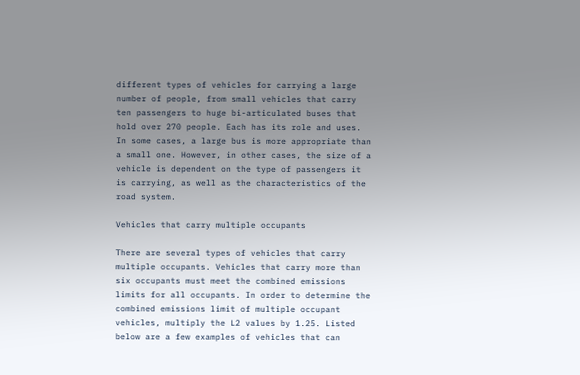different types of vehicles for carrying a large number of people, from small vehicles that carry ten passengers to huge bi-articulated buses that hold over 270 people. Each has its role and uses. In some cases, a large bus is more appropriate than a small one. However, in other cases, the size of a vehicle is dependent on the type of passengers it is carrying, as well as the characteristics of the road system.

Vehicles that carry multiple occupants

There are several types of vehicles that carry multiple occupants. Vehicles that carry more than six occupants must meet the combined emissions limits for all occupants. In order to determine the combined emissions limit of multiple occupant vehicles, multiply the L2 values by 1.25. Listed below are a few examples of vehicles that can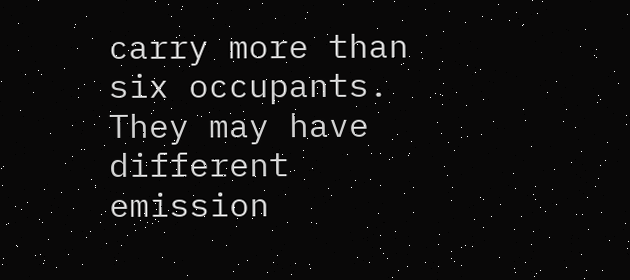carry more than six occupants. They may have different emission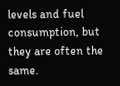levels and fuel consumption, but they are often the same.